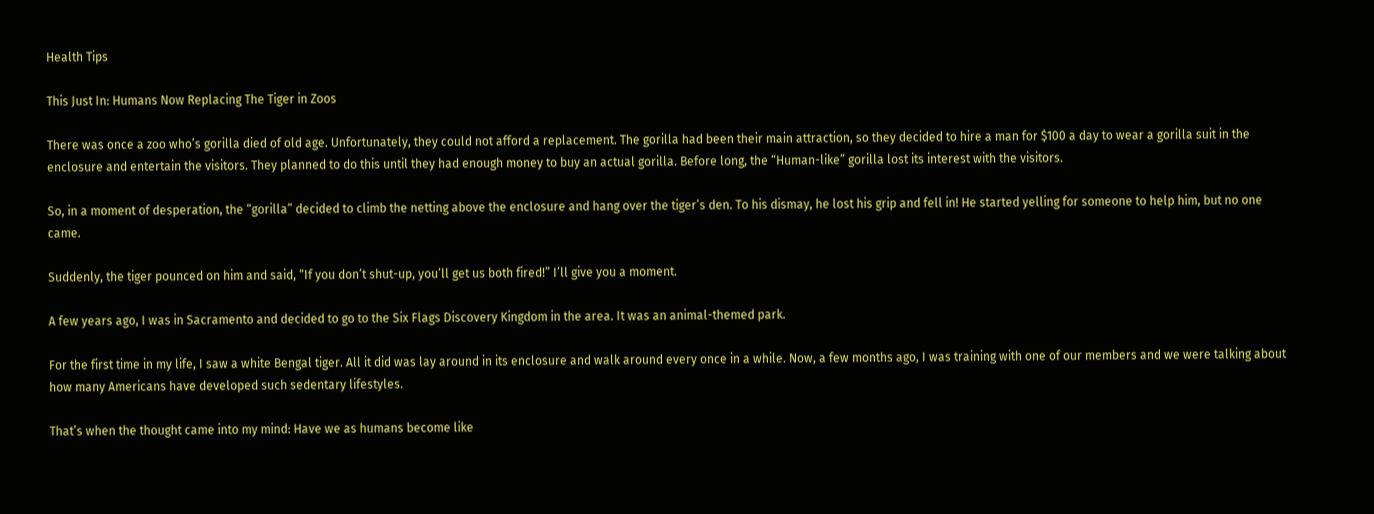Health Tips

This Just In: Humans Now Replacing The Tiger in Zoos

There was once a zoo who’s gorilla died of old age. Unfortunately, they could not afford a replacement. The gorilla had been their main attraction, so they decided to hire a man for $100 a day to wear a gorilla suit in the enclosure and entertain the visitors. They planned to do this until they had enough money to buy an actual gorilla. Before long, the “Human-like” gorilla lost its interest with the visitors.

So, in a moment of desperation, the “gorilla” decided to climb the netting above the enclosure and hang over the tiger’s den. To his dismay, he lost his grip and fell in! He started yelling for someone to help him, but no one came.

Suddenly, the tiger pounced on him and said, “If you don’t shut-up, you’ll get us both fired!” I’ll give you a moment.

A few years ago, I was in Sacramento and decided to go to the Six Flags Discovery Kingdom in the area. It was an animal-themed park.

For the first time in my life, I saw a white Bengal tiger. All it did was lay around in its enclosure and walk around every once in a while. Now, a few months ago, I was training with one of our members and we were talking about how many Americans have developed such sedentary lifestyles.

That’s when the thought came into my mind: Have we as humans become like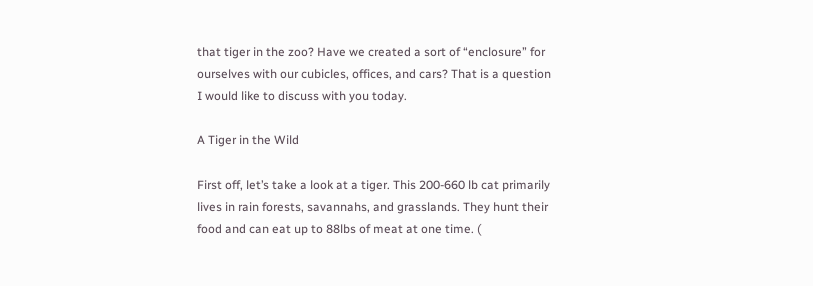that tiger in the zoo? Have we created a sort of “enclosure” for ourselves with our cubicles, offices, and cars? That is a question I would like to discuss with you today.

A Tiger in the Wild

First off, let’s take a look at a tiger. This 200-660 lb cat primarily lives in rain forests, savannahs, and grasslands. They hunt their food and can eat up to 88lbs of meat at one time. (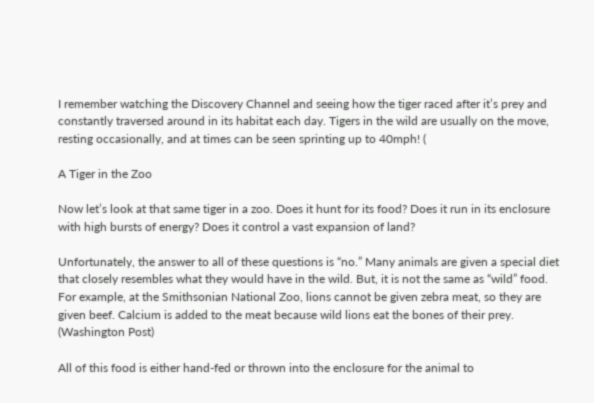I remember watching the Discovery Channel and seeing how the tiger raced after it’s prey and constantly traversed around in its habitat each day. Tigers in the wild are usually on the move, resting occasionally, and at times can be seen sprinting up to 40mph! (

A Tiger in the Zoo

Now let’s look at that same tiger in a zoo. Does it hunt for its food? Does it run in its enclosure with high bursts of energy? Does it control a vast expansion of land?

Unfortunately, the answer to all of these questions is “no.” Many animals are given a special diet that closely resembles what they would have in the wild. But, it is not the same as “wild” food. For example, at the Smithsonian National Zoo, lions cannot be given zebra meat, so they are given beef. Calcium is added to the meat because wild lions eat the bones of their prey. (Washington Post)

All of this food is either hand-fed or thrown into the enclosure for the animal to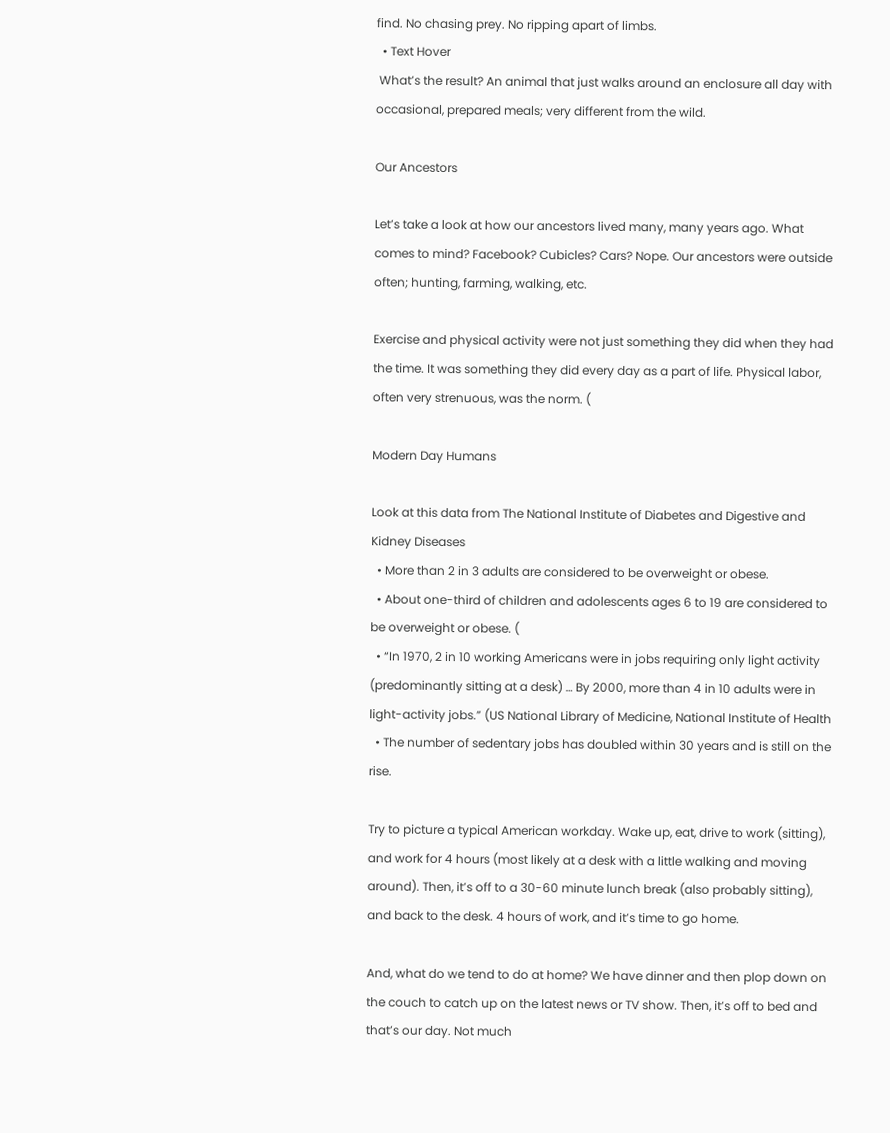find. No chasing prey. No ripping apart of limbs.
  • Text Hover
 What’s the result? An animal that just walks around an enclosure all day with occasional, prepared meals; very different from the wild.

Our Ancestors

Let’s take a look at how our ancestors lived many, many years ago. What comes to mind? Facebook? Cubicles? Cars? Nope. Our ancestors were outside often; hunting, farming, walking, etc.

Exercise and physical activity were not just something they did when they had the time. It was something they did every day as a part of life. Physical labor, often very strenuous, was the norm. (

Modern Day Humans

Look at this data from The National Institute of Diabetes and Digestive and Kidney Diseases
  • More than 2 in 3 adults are considered to be overweight or obese.
  • About one-third of children and adolescents ages 6 to 19 are considered to be overweight or obese. (
  • “In 1970, 2 in 10 working Americans were in jobs requiring only light activity (predominantly sitting at a desk) … By 2000, more than 4 in 10 adults were in light-activity jobs.” (US National Library of Medicine, National Institute of Health
  • The number of sedentary jobs has doubled within 30 years and is still on the rise.

Try to picture a typical American workday. Wake up, eat, drive to work (sitting), and work for 4 hours (most likely at a desk with a little walking and moving around). Then, it’s off to a 30-60 minute lunch break (also probably sitting), and back to the desk. 4 hours of work, and it’s time to go home.

And, what do we tend to do at home? We have dinner and then plop down on the couch to catch up on the latest news or TV show. Then, it’s off to bed and that’s our day. Not much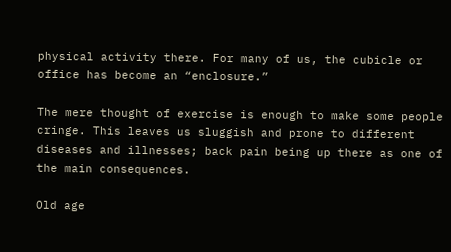physical activity there. For many of us, the cubicle or office has become an “enclosure.”

The mere thought of exercise is enough to make some people cringe. This leaves us sluggish and prone to different diseases and illnesses; back pain being up there as one of the main consequences.

Old age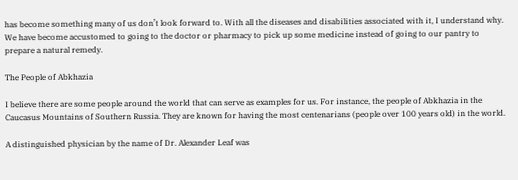has become something many of us don’t look forward to. With all the diseases and disabilities associated with it, I understand why. We have become accustomed to going to the doctor or pharmacy to pick up some medicine instead of going to our pantry to prepare a natural remedy.

The People of Abkhazia

I believe there are some people around the world that can serve as examples for us. For instance, the people of Abkhazia in the Caucasus Mountains of Southern Russia. They are known for having the most centenarians (people over 100 years old) in the world.

A distinguished physician by the name of Dr. Alexander Leaf was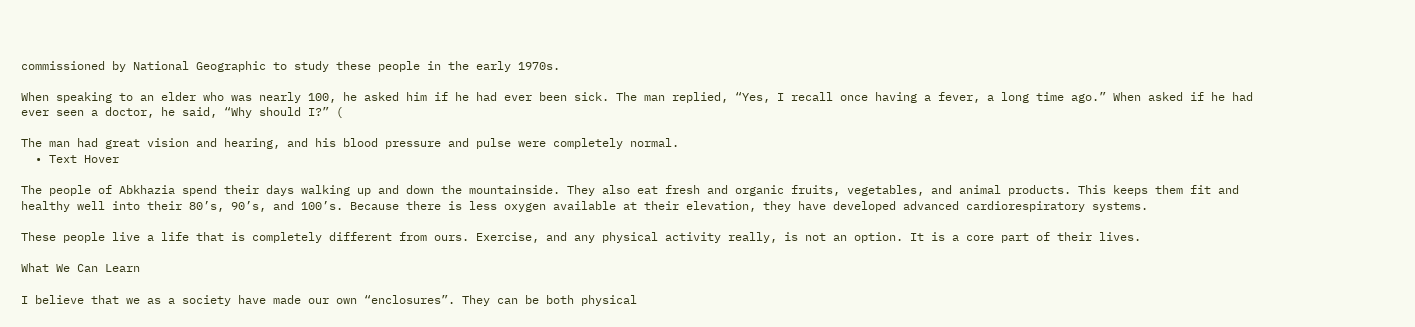commissioned by National Geographic to study these people in the early 1970s.

When speaking to an elder who was nearly 100, he asked him if he had ever been sick. The man replied, “Yes, I recall once having a fever, a long time ago.” When asked if he had ever seen a doctor, he said, “Why should I?” (

The man had great vision and hearing, and his blood pressure and pulse were completely normal.
  • Text Hover

The people of Abkhazia spend their days walking up and down the mountainside. They also eat fresh and organic fruits, vegetables, and animal products. This keeps them fit and healthy well into their 80’s, 90’s, and 100’s. Because there is less oxygen available at their elevation, they have developed advanced cardiorespiratory systems.

These people live a life that is completely different from ours. Exercise, and any physical activity really, is not an option. It is a core part of their lives.

What We Can Learn

I believe that we as a society have made our own “enclosures”. They can be both physical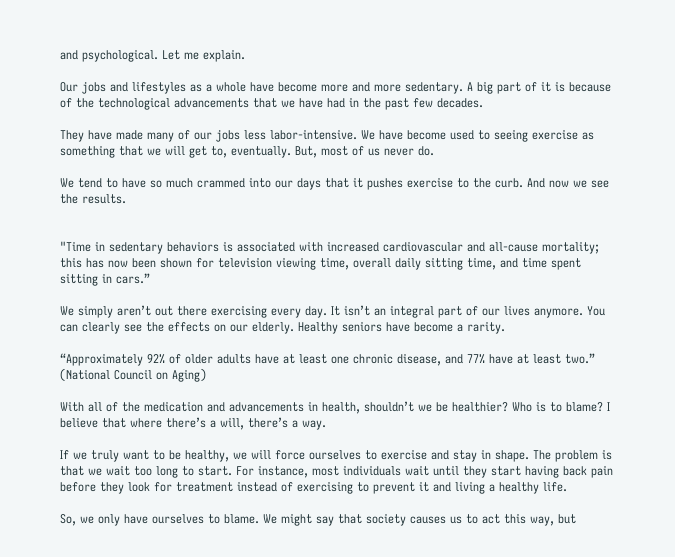and psychological. Let me explain.

Our jobs and lifestyles as a whole have become more and more sedentary. A big part of it is because of the technological advancements that we have had in the past few decades.

They have made many of our jobs less labor-intensive. We have become used to seeing exercise as something that we will get to, eventually. But, most of us never do.

We tend to have so much crammed into our days that it pushes exercise to the curb. And now we see the results.


"Time in sedentary behaviors is associated with increased cardiovascular and all-cause mortality; this has now been shown for television viewing time, overall daily sitting time, and time spent sitting in cars.”

We simply aren’t out there exercising every day. It isn’t an integral part of our lives anymore. You can clearly see the effects on our elderly. Healthy seniors have become a rarity.

“Approximately 92% of older adults have at least one chronic disease, and 77% have at least two.” (National Council on Aging)

With all of the medication and advancements in health, shouldn’t we be healthier? Who is to blame? I believe that where there’s a will, there’s a way.

If we truly want to be healthy, we will force ourselves to exercise and stay in shape. The problem is that we wait too long to start. For instance, most individuals wait until they start having back pain before they look for treatment instead of exercising to prevent it and living a healthy life.

So, we only have ourselves to blame. We might say that society causes us to act this way, but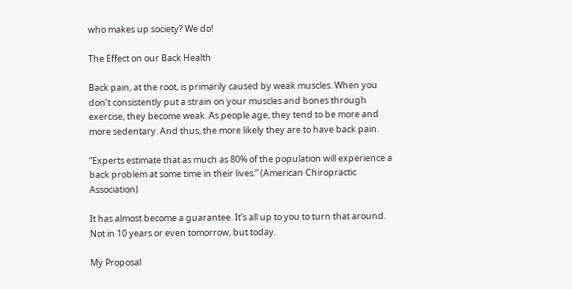who makes up society? We do!

The Effect on our Back Health

Back pain, at the root, is primarily caused by weak muscles. When you don’t consistently put a strain on your muscles and bones through exercise, they become weak. As people age, they tend to be more and more sedentary. And thus, the more likely they are to have back pain.

“Experts estimate that as much as 80% of the population will experience a back problem at some time in their lives.” (American Chiropractic Association)

It has almost become a guarantee. It’s all up to you to turn that around. Not in 10 years or even tomorrow, but today.

My Proposal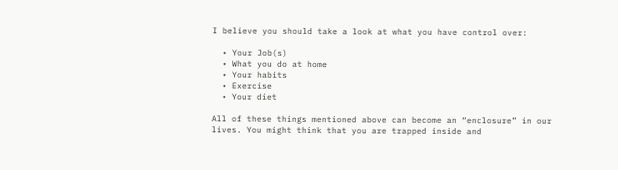I believe you should take a look at what you have control over:

  • Your Job(s)
  • What you do at home
  • Your habits
  • Exercise
  • Your diet

All of these things mentioned above can become an “enclosure” in our lives. You might think that you are trapped inside and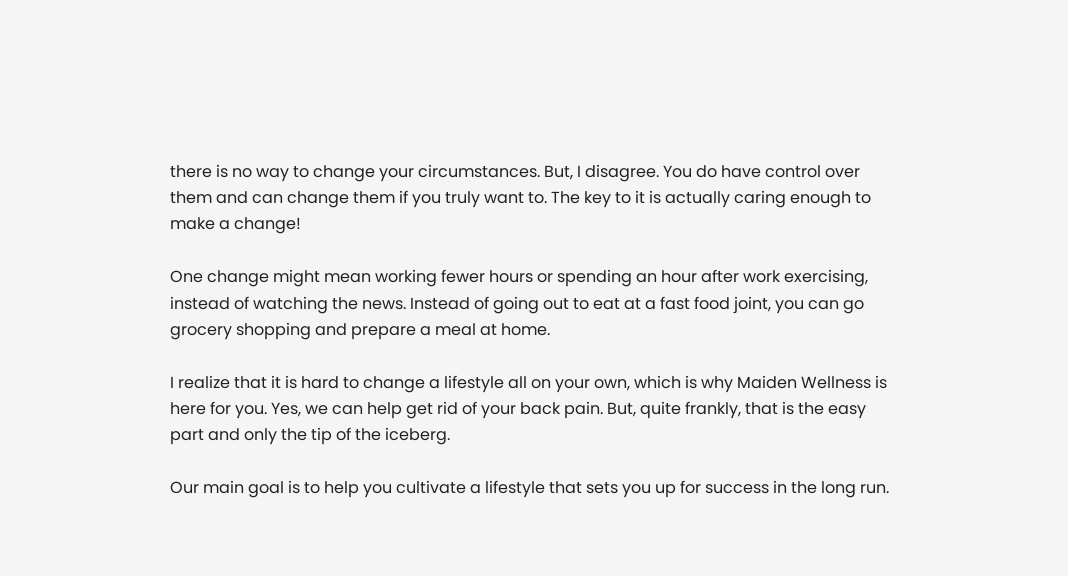there is no way to change your circumstances. But, I disagree. You do have control over them and can change them if you truly want to. The key to it is actually caring enough to make a change!

One change might mean working fewer hours or spending an hour after work exercising, instead of watching the news. Instead of going out to eat at a fast food joint, you can go grocery shopping and prepare a meal at home.

I realize that it is hard to change a lifestyle all on your own, which is why Maiden Wellness is here for you. Yes, we can help get rid of your back pain. But, quite frankly, that is the easy part and only the tip of the iceberg.

Our main goal is to help you cultivate a lifestyle that sets you up for success in the long run.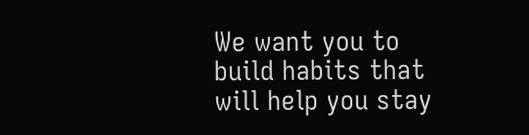We want you to build habits that will help you stay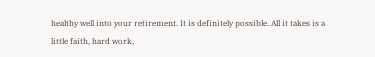healthy well into your retirement. It is definitely possible. All it takes is a little faith, hard work,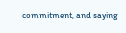commitment, and saying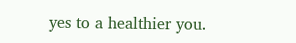yes to a healthier you.